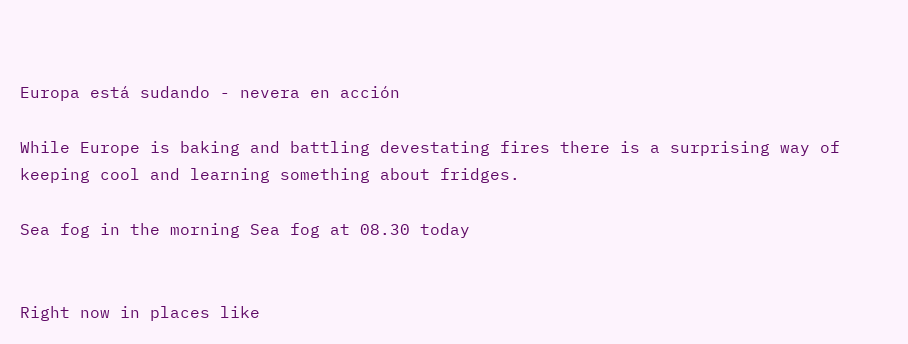Europa está sudando - nevera en acción

While Europe is baking and battling devestating fires there is a surprising way of keeping cool and learning something about fridges.

Sea fog in the morning Sea fog at 08.30 today


Right now in places like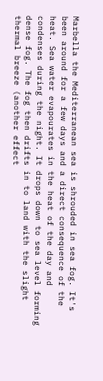Marbella the Mediterranean sea is shrouded in sea fog. It's been around for a few days and a direct consequence of the heat. Sea water evapourates in the heat of the day and condenses during the night. It drops down to sea level forming dense fog. The fog then drifts in to land with the slight thermal breeze (another effect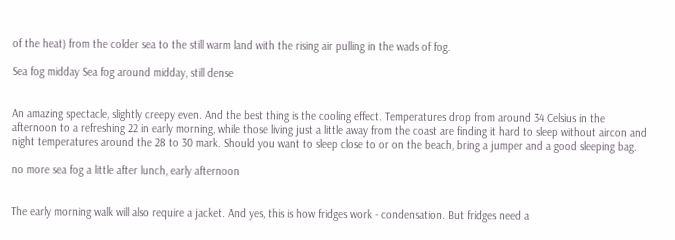of the heat) from the colder sea to the still warm land with the rising air pulling in the wads of fog.

Sea fog midday Sea fog around midday, still dense


An amazing spectacle, slightly creepy even. And the best thing is the cooling effect. Temperatures drop from around 34 Celsius in the afternoon to a refreshing 22 in early morning, while those living just a little away from the coast are finding it hard to sleep without aircon and night temperatures around the 28 to 30 mark. Should you want to sleep close to or on the beach, bring a jumper and a good sleeping bag.

no more sea fog a little after lunch, early afternoon


The early morning walk will also require a jacket. And yes, this is how fridges work - condensation. But fridges need a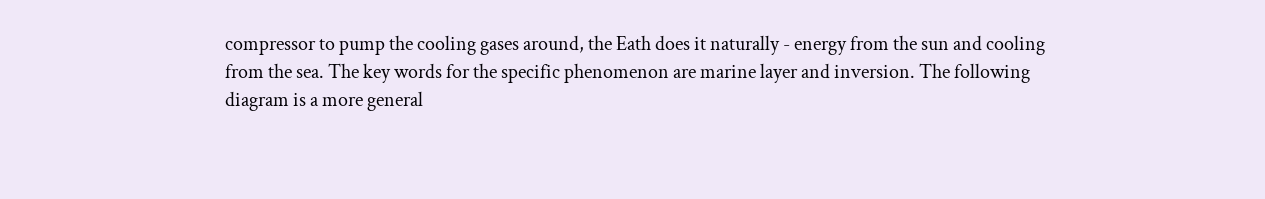compressor to pump the cooling gases around, the Eath does it naturally - energy from the sun and cooling from the sea. The key words for the specific phenomenon are marine layer and inversion. The following diagram is a more general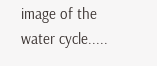image of the water cycle.....